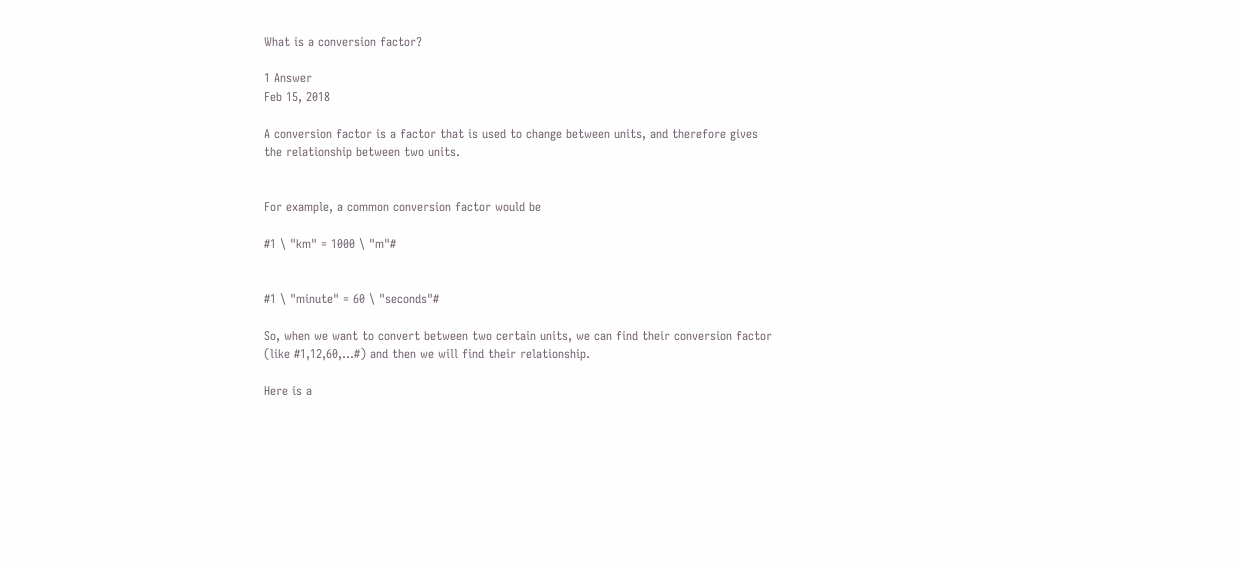What is a conversion factor?

1 Answer
Feb 15, 2018

A conversion factor is a factor that is used to change between units, and therefore gives the relationship between two units.


For example, a common conversion factor would be

#1 \ "km" = 1000 \ "m"#


#1 \ "minute" = 60 \ "seconds"#

So, when we want to convert between two certain units, we can find their conversion factor (like #1,12,60,...#) and then we will find their relationship.

Here is a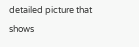detailed picture that shows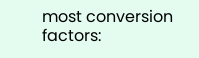most conversion factors: